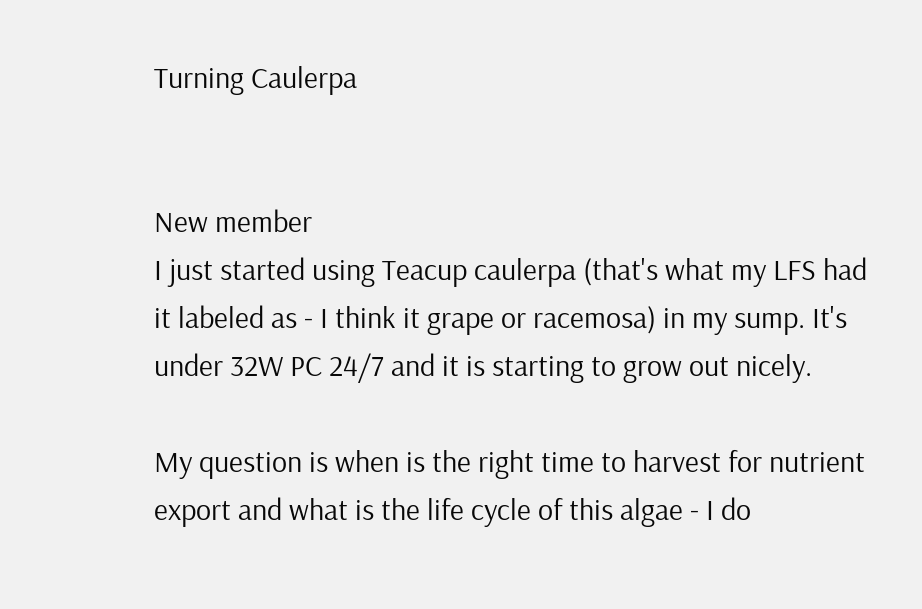Turning Caulerpa


New member
I just started using Teacup caulerpa (that's what my LFS had it labeled as - I think it grape or racemosa) in my sump. It's under 32W PC 24/7 and it is starting to grow out nicely.

My question is when is the right time to harvest for nutrient export and what is the life cycle of this algae - I do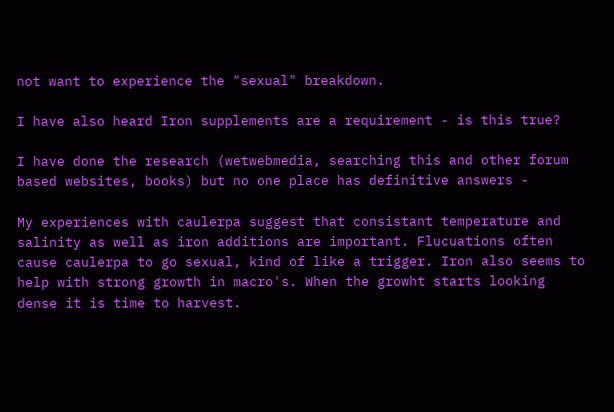not want to experience the "sexual" breakdown.

I have also heard Iron supplements are a requirement - is this true?

I have done the research (wetwebmedia, searching this and other forum based websites, books) but no one place has definitive answers -

My experiences with caulerpa suggest that consistant temperature and salinity as well as iron additions are important. Flucuations often cause caulerpa to go sexual, kind of like a trigger. Iron also seems to help with strong growth in macro's. When the growht starts looking dense it is time to harvest.